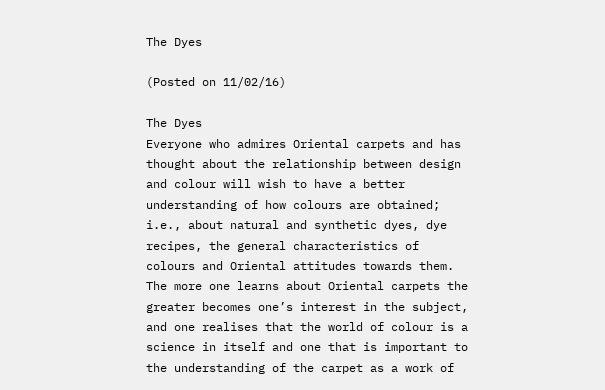The Dyes

(Posted on 11/02/16)

The Dyes
Everyone who admires Oriental carpets and has thought about the relationship between design and colour will wish to have a better understanding of how colours are obtained; i.e., about natural and synthetic dyes, dye recipes, the general characteristics of colours and Oriental attitudes towards them. The more one learns about Oriental carpets the greater becomes one’s interest in the subject, and one realises that the world of colour is a science in itself and one that is important to the understanding of the carpet as a work of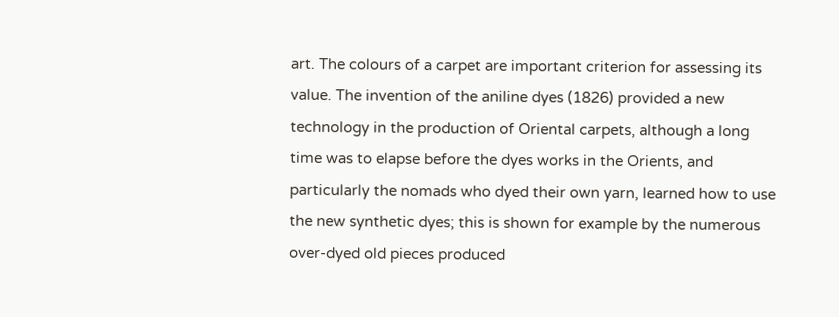art. The colours of a carpet are important criterion for assessing its value. The invention of the aniline dyes (1826) provided a new technology in the production of Oriental carpets, although a long time was to elapse before the dyes works in the Orients, and particularly the nomads who dyed their own yarn, learned how to use the new synthetic dyes; this is shown for example by the numerous over-dyed old pieces produced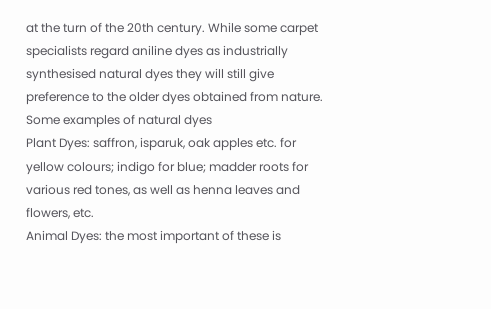at the turn of the 20th century. While some carpet specialists regard aniline dyes as industrially synthesised natural dyes they will still give preference to the older dyes obtained from nature.
Some examples of natural dyes
Plant Dyes: saffron, isparuk, oak apples etc. for yellow colours; indigo for blue; madder roots for various red tones, as well as henna leaves and flowers, etc.
Animal Dyes: the most important of these is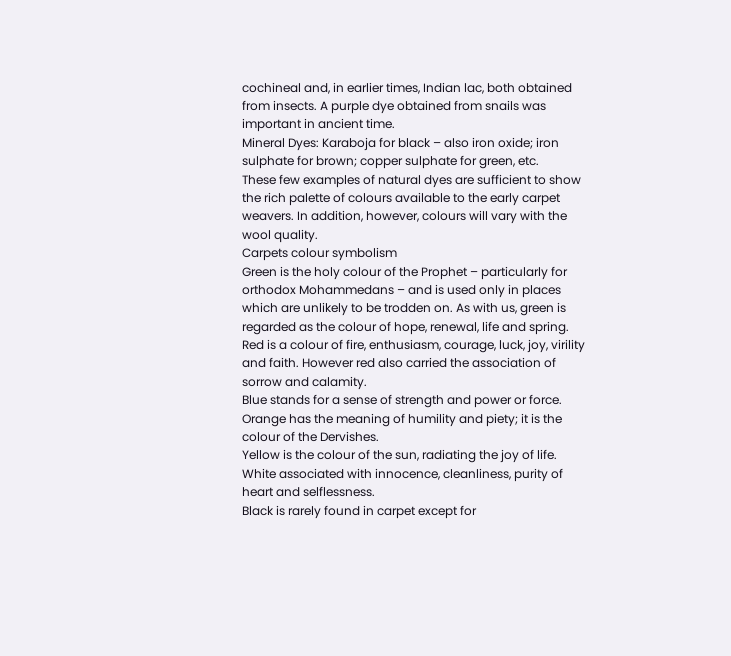cochineal and, in earlier times, Indian lac, both obtained from insects. A purple dye obtained from snails was important in ancient time.
Mineral Dyes: Karaboja for black – also iron oxide; iron sulphate for brown; copper sulphate for green, etc.
These few examples of natural dyes are sufficient to show the rich palette of colours available to the early carpet weavers. In addition, however, colours will vary with the wool quality.
Carpets colour symbolism
Green is the holy colour of the Prophet – particularly for orthodox Mohammedans – and is used only in places which are unlikely to be trodden on. As with us, green is regarded as the colour of hope, renewal, life and spring.
Red is a colour of fire, enthusiasm, courage, luck, joy, virility and faith. However red also carried the association of sorrow and calamity.
Blue stands for a sense of strength and power or force.
Orange has the meaning of humility and piety; it is the colour of the Dervishes.
Yellow is the colour of the sun, radiating the joy of life.
White associated with innocence, cleanliness, purity of heart and selflessness.
Black is rarely found in carpet except for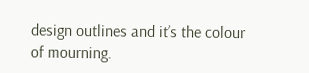design outlines and it’s the colour of mourning.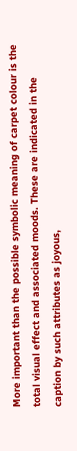More important than the possible symbolic meaning of carpet colour is the total visual effect and associated moods. These are indicated in the caption by such attributes as joyous,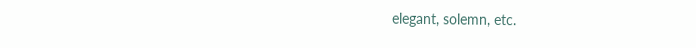elegant, solemn, etc.